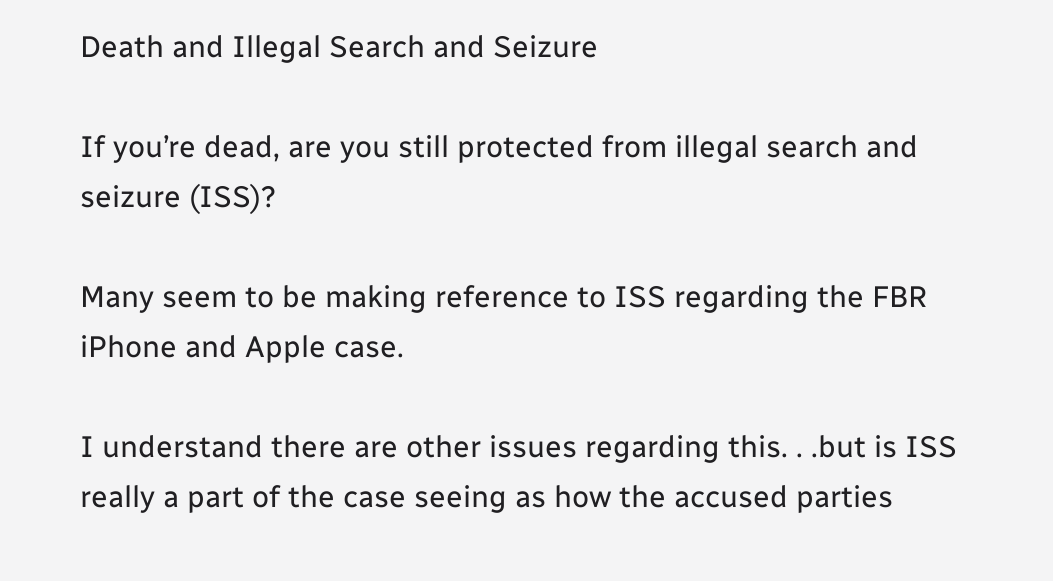Death and Illegal Search and Seizure

If you’re dead, are you still protected from illegal search and seizure (ISS)?

Many seem to be making reference to ISS regarding the FBR iPhone and Apple case.

I understand there are other issues regarding this. . .but is ISS really a part of the case seeing as how the accused parties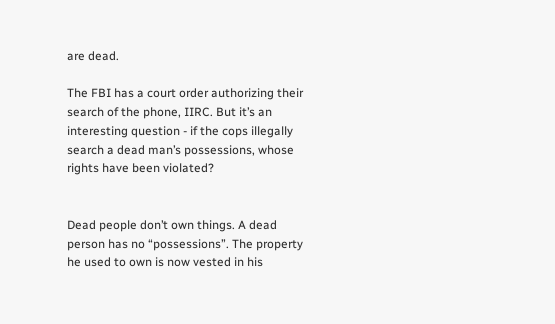are dead.

The FBI has a court order authorizing their search of the phone, IIRC. But it’s an interesting question - if the cops illegally search a dead man’s possessions, whose rights have been violated?


Dead people don’t own things. A dead person has no “possessions”. The property he used to own is now vested in his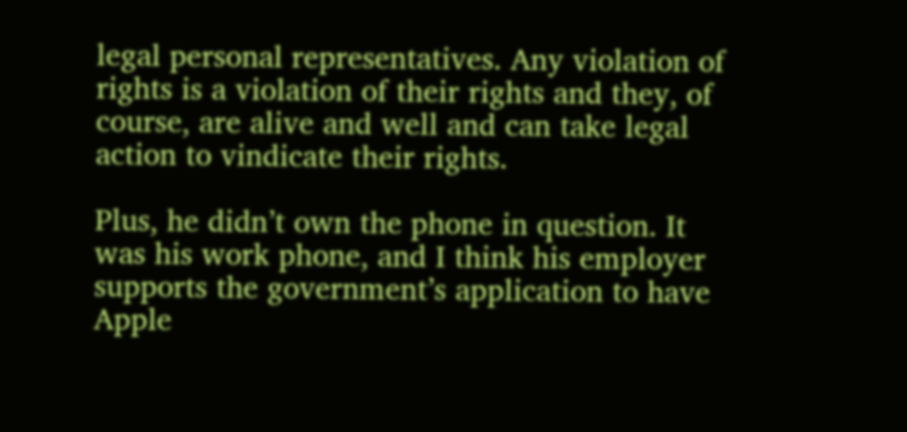legal personal representatives. Any violation of rights is a violation of their rights and they, of course, are alive and well and can take legal action to vindicate their rights.

Plus, he didn’t own the phone in question. It was his work phone, and I think his employer supports the government’s application to have Apple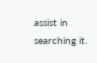assist in searching it.